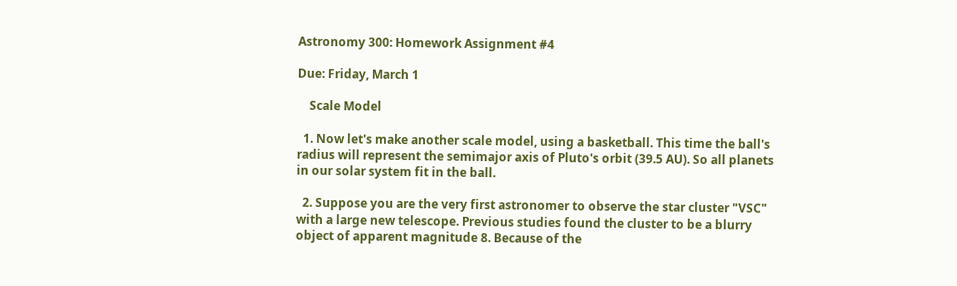Astronomy 300: Homework Assignment #4

Due: Friday, March 1

    Scale Model

  1. Now let's make another scale model, using a basketball. This time the ball's radius will represent the semimajor axis of Pluto's orbit (39.5 AU). So all planets in our solar system fit in the ball.

  2. Suppose you are the very first astronomer to observe the star cluster "VSC" with a large new telescope. Previous studies found the cluster to be a blurry object of apparent magnitude 8. Because of the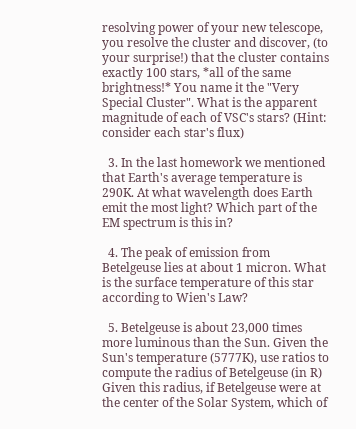resolving power of your new telescope, you resolve the cluster and discover, (to your surprise!) that the cluster contains exactly 100 stars, *all of the same brightness!* You name it the "Very Special Cluster". What is the apparent magnitude of each of VSC's stars? (Hint: consider each star's flux)

  3. In the last homework we mentioned that Earth's average temperature is 290K. At what wavelength does Earth emit the most light? Which part of the EM spectrum is this in?

  4. The peak of emission from Betelgeuse lies at about 1 micron. What is the surface temperature of this star according to Wien's Law?

  5. Betelgeuse is about 23,000 times more luminous than the Sun. Given the Sun's temperature (5777K), use ratios to compute the radius of Betelgeuse (in R) Given this radius, if Betelgeuse were at the center of the Solar System, which of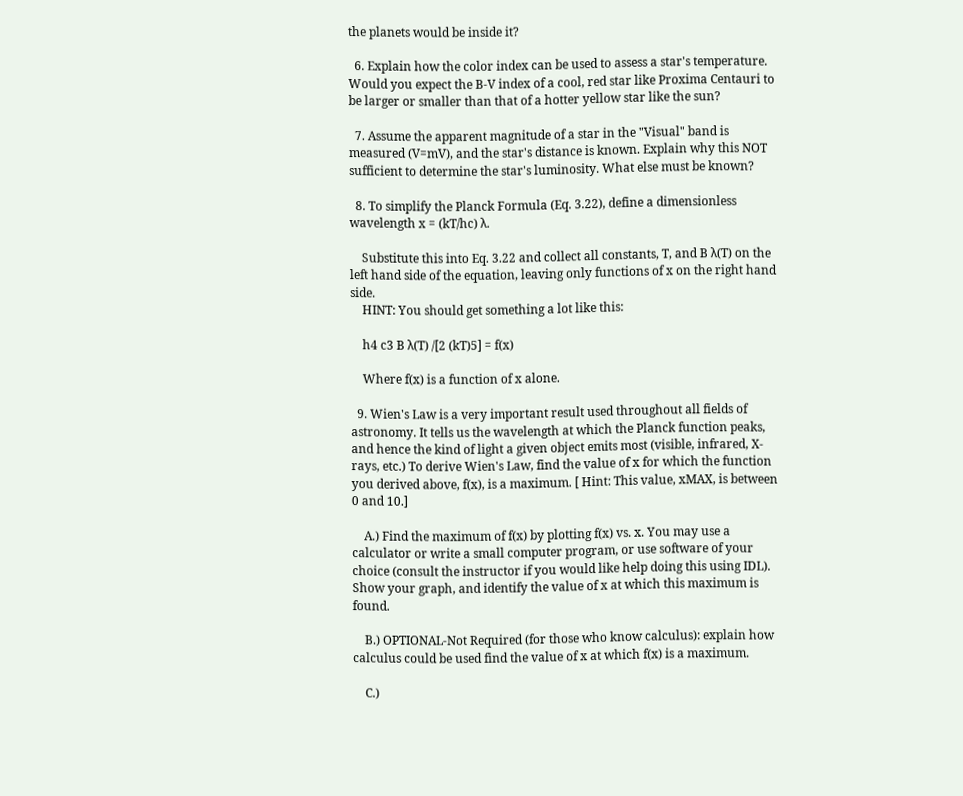the planets would be inside it?

  6. Explain how the color index can be used to assess a star's temperature. Would you expect the B-V index of a cool, red star like Proxima Centauri to be larger or smaller than that of a hotter yellow star like the sun?

  7. Assume the apparent magnitude of a star in the "Visual" band is measured (V=mV), and the star's distance is known. Explain why this NOT sufficient to determine the star's luminosity. What else must be known?

  8. To simplify the Planck Formula (Eq. 3.22), define a dimensionless wavelength x = (kT/hc) λ.

    Substitute this into Eq. 3.22 and collect all constants, T, and B λ(T) on the left hand side of the equation, leaving only functions of x on the right hand side.
    HINT: You should get something a lot like this:

    h4 c3 B λ(T) /[2 (kT)5] = f(x)

    Where f(x) is a function of x alone.

  9. Wien's Law is a very important result used throughout all fields of astronomy. It tells us the wavelength at which the Planck function peaks, and hence the kind of light a given object emits most (visible, infrared, X-rays, etc.) To derive Wien's Law, find the value of x for which the function you derived above, f(x), is a maximum. [ Hint: This value, xMAX, is between 0 and 10.]

    A.) Find the maximum of f(x) by plotting f(x) vs. x. You may use a calculator or write a small computer program, or use software of your choice (consult the instructor if you would like help doing this using IDL). Show your graph, and identify the value of x at which this maximum is found.

    B.) OPTIONAL-Not Required (for those who know calculus): explain how calculus could be used find the value of x at which f(x) is a maximum.

    C.)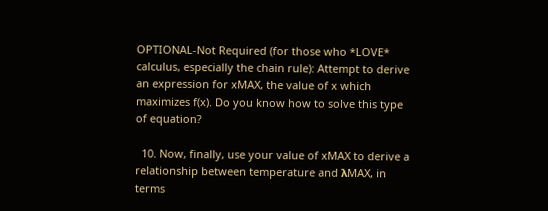OPTIONAL-Not Required (for those who *LOVE* calculus, especially the chain rule): Attempt to derive an expression for xMAX, the value of x which maximizes f(x). Do you know how to solve this type of equation?

  10. Now, finally, use your value of xMAX to derive a relationship between temperature and λMAX, in terms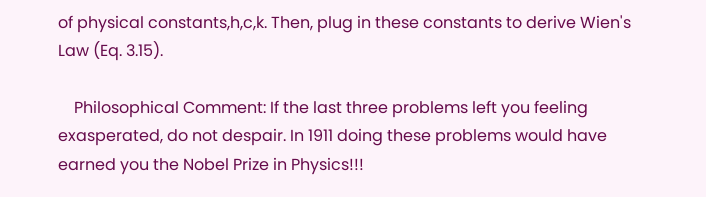of physical constants,h,c,k. Then, plug in these constants to derive Wien's Law (Eq. 3.15).

    Philosophical Comment: If the last three problems left you feeling exasperated, do not despair. In 1911 doing these problems would have earned you the Nobel Prize in Physics!!!